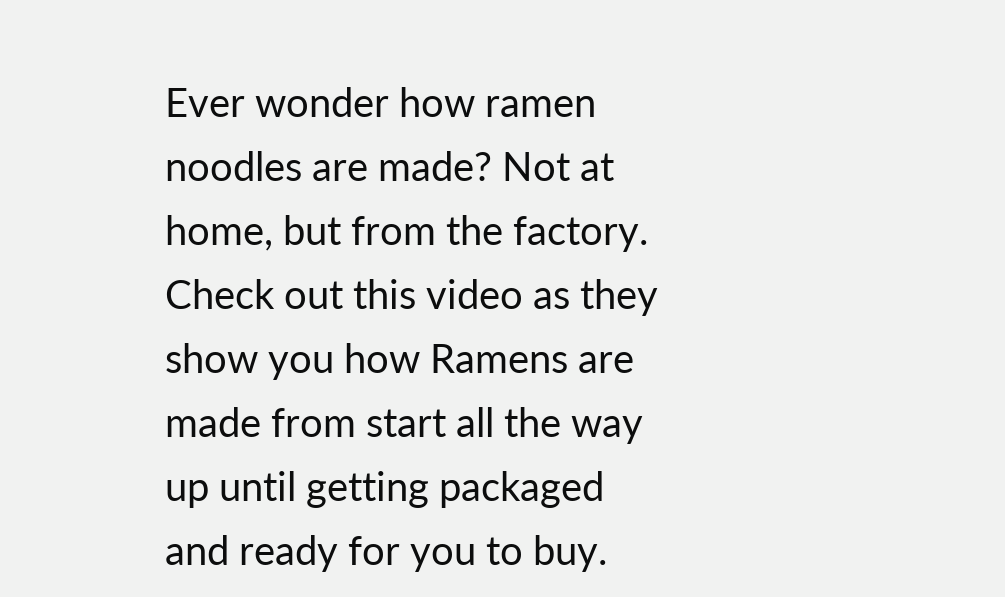Ever wonder how ramen noodles are made? Not at home, but from the factory. Check out this video as they show you how Ramens are made from start all the way up until getting packaged and ready for you to buy.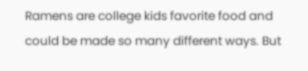Ramens are college kids favorite food and could be made so many different ways. But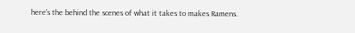here's the behind the scenes of what it takes to makes Ramens.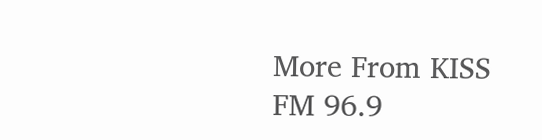More From KISS FM 96.9